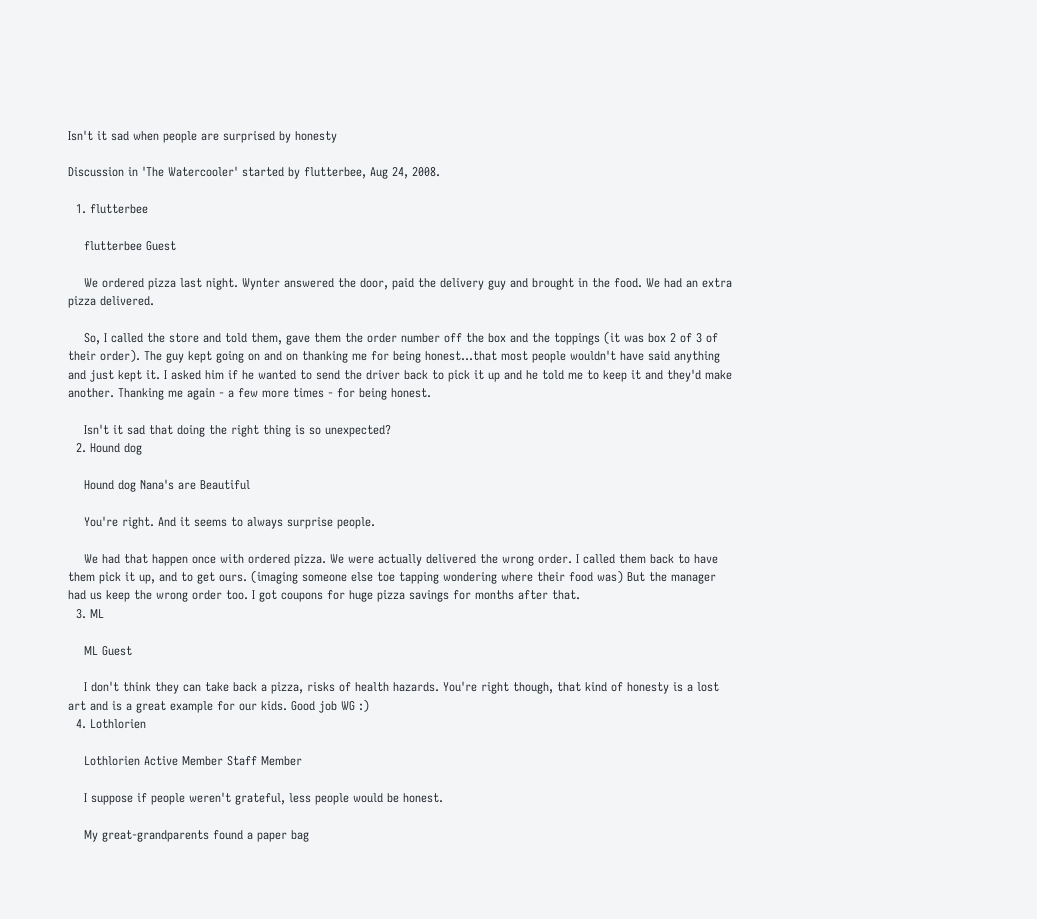Isn't it sad when people are surprised by honesty

Discussion in 'The Watercooler' started by flutterbee, Aug 24, 2008.

  1. flutterbee

    flutterbee Guest

    We ordered pizza last night. Wynter answered the door, paid the delivery guy and brought in the food. We had an extra pizza delivered.

    So, I called the store and told them, gave them the order number off the box and the toppings (it was box 2 of 3 of their order). The guy kept going on and on thanking me for being honest...that most people wouldn't have said anything and just kept it. I asked him if he wanted to send the driver back to pick it up and he told me to keep it and they'd make another. Thanking me again - a few more times - for being honest.

    Isn't it sad that doing the right thing is so unexpected?
  2. Hound dog

    Hound dog Nana's are Beautiful

    You're right. And it seems to always surprise people.

    We had that happen once with ordered pizza. We were actually delivered the wrong order. I called them back to have them pick it up, and to get ours. (imaging someone else toe tapping wondering where their food was) But the manager had us keep the wrong order too. I got coupons for huge pizza savings for months after that.
  3. ML

    ML Guest

    I don't think they can take back a pizza, risks of health hazards. You're right though, that kind of honesty is a lost art and is a great example for our kids. Good job WG :)
  4. Lothlorien

    Lothlorien Active Member Staff Member

    I suppose if people weren't grateful, less people would be honest.

    My great-grandparents found a paper bag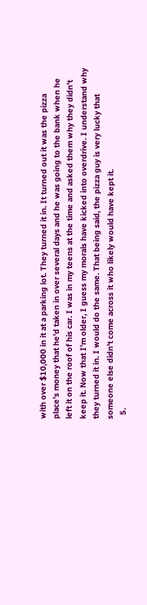with over $10,000 in it at a parking lot. They turned it in. It turned out it was the pizza place's money that he'd taken in over several days and he was going to the bank when he left it on the roof of his car. I was in my teens at the time and asked them why they didn't keep it. Now that I'm older, I guess my morals have kicked into overdrive. I understand why they turned it in. I would do the same. That being said, the pizza guy is very lucky that someone else didn't come across it who likely would have kept it.
  5.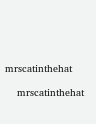mrscatinthehat

    mrscatinthehat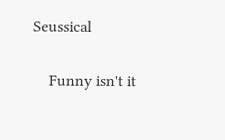Seussical

    Funny isn't it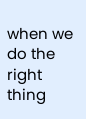when we do the right thing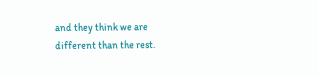and they think we are different than the rest.